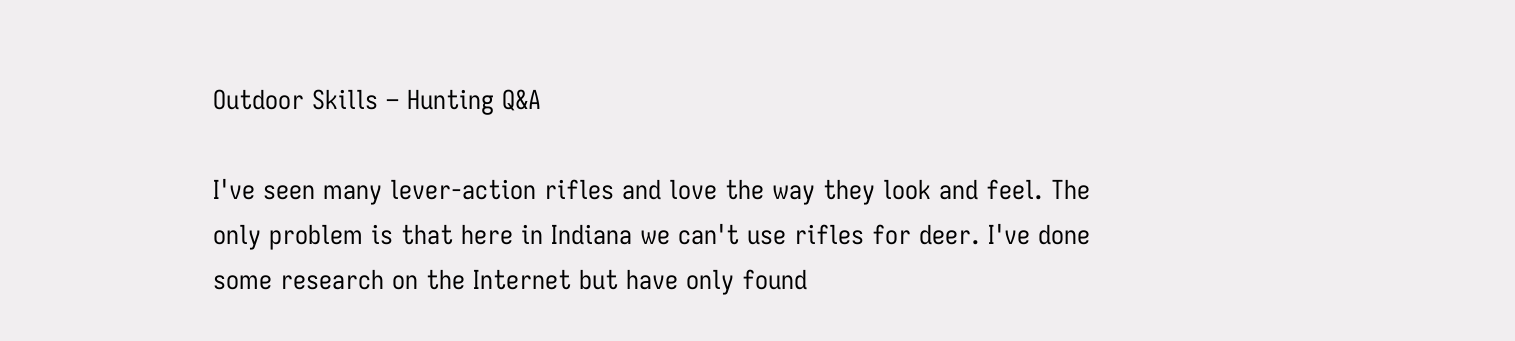Outdoor Skills – Hunting Q&A

I've seen many lever-action rifles and love the way they look and feel. The only problem is that here in Indiana we can't use rifles for deer. I've done some research on the Internet but have only found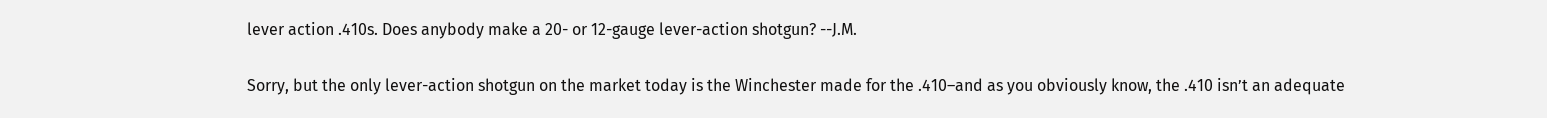lever action .410s. Does anybody make a 20- or 12-gauge lever-action shotgun? --J.M.

Sorry, but the only lever-action shotgun on the market today is the Winchester made for the .410–and as you obviously know, the .410 isn’t an adequate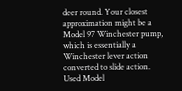deer round. Your closest approximation might be a Model 97 Winchester pump, which is essentially a Winchester lever action converted to slide action. Used Model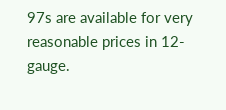97s are available for very reasonable prices in 12-gauge.